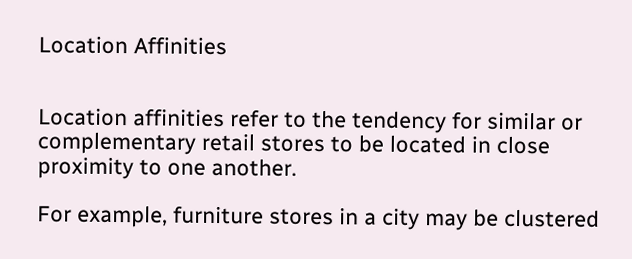Location Affinities


Location affinities refer to the tendency for similar or complementary retail stores to be located in close proximity to one another.

For example, furniture stores in a city may be clustered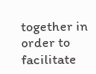together in order to facilitate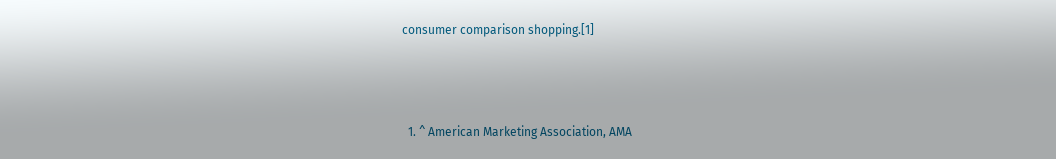consumer comparison shopping.[1]



  1. ^ American Marketing Association, AMA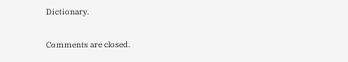Dictionary.

Comments are closed.